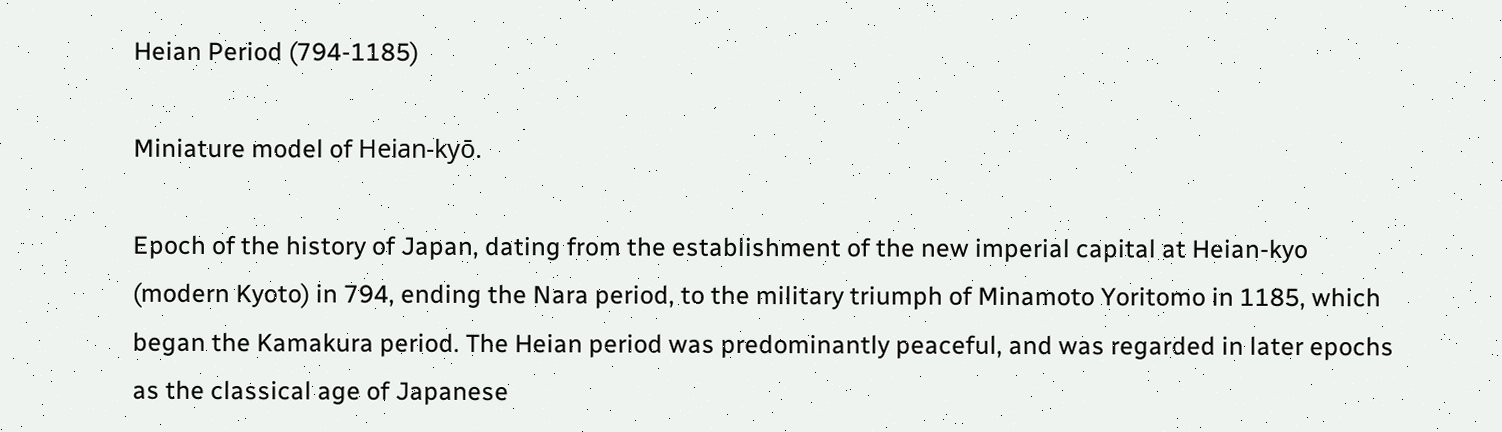Heian Period (794-1185)

Miniature model of Heian-kyō.

Epoch of the history of Japan, dating from the establishment of the new imperial capital at Heian-kyo (modern Kyoto) in 794, ending the Nara period, to the military triumph of Minamoto Yoritomo in 1185, which began the Kamakura period. The Heian period was predominantly peaceful, and was regarded in later epochs as the classical age of Japanese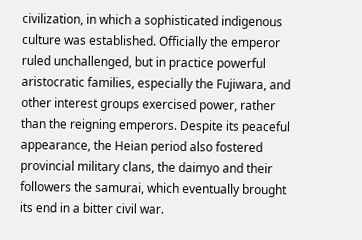civilization, in which a sophisticated indigenous culture was established. Officially the emperor ruled unchallenged, but in practice powerful aristocratic families, especially the Fujiwara, and other interest groups exercised power, rather than the reigning emperors. Despite its peaceful appearance, the Heian period also fostered provincial military clans, the daimyo and their followers the samurai, which eventually brought its end in a bitter civil war.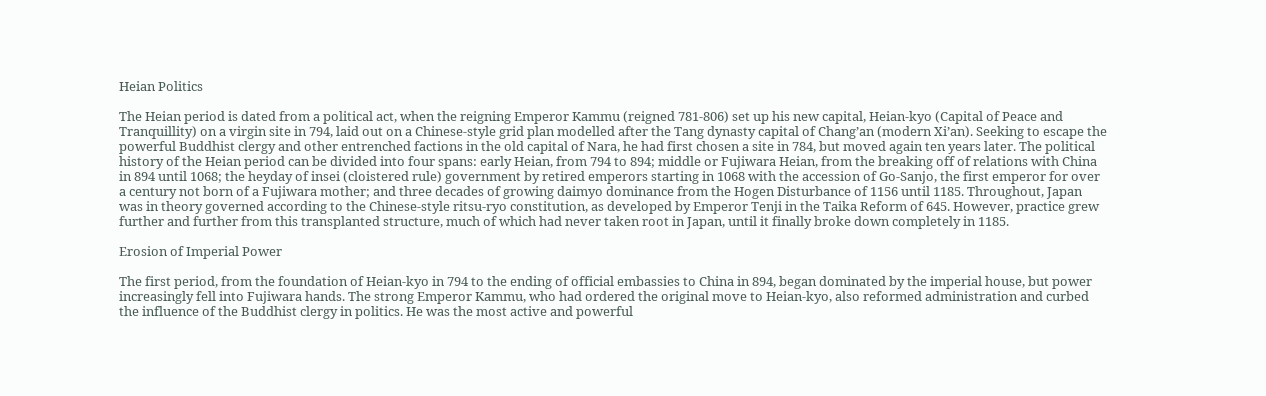Heian Politics

The Heian period is dated from a political act, when the reigning Emperor Kammu (reigned 781-806) set up his new capital, Heian-kyo (Capital of Peace and Tranquillity) on a virgin site in 794, laid out on a Chinese-style grid plan modelled after the Tang dynasty capital of Chang’an (modern Xi’an). Seeking to escape the powerful Buddhist clergy and other entrenched factions in the old capital of Nara, he had first chosen a site in 784, but moved again ten years later. The political history of the Heian period can be divided into four spans: early Heian, from 794 to 894; middle or Fujiwara Heian, from the breaking off of relations with China in 894 until 1068; the heyday of insei (cloistered rule) government by retired emperors starting in 1068 with the accession of Go-Sanjo, the first emperor for over a century not born of a Fujiwara mother; and three decades of growing daimyo dominance from the Hogen Disturbance of 1156 until 1185. Throughout, Japan was in theory governed according to the Chinese-style ritsu-ryo constitution, as developed by Emperor Tenji in the Taika Reform of 645. However, practice grew further and further from this transplanted structure, much of which had never taken root in Japan, until it finally broke down completely in 1185.

Erosion of Imperial Power

The first period, from the foundation of Heian-kyo in 794 to the ending of official embassies to China in 894, began dominated by the imperial house, but power increasingly fell into Fujiwara hands. The strong Emperor Kammu, who had ordered the original move to Heian-kyo, also reformed administration and curbed the influence of the Buddhist clergy in politics. He was the most active and powerful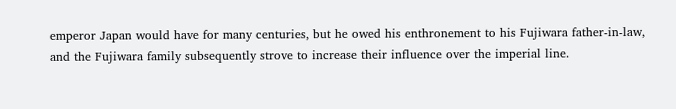emperor Japan would have for many centuries, but he owed his enthronement to his Fujiwara father-in-law, and the Fujiwara family subsequently strove to increase their influence over the imperial line.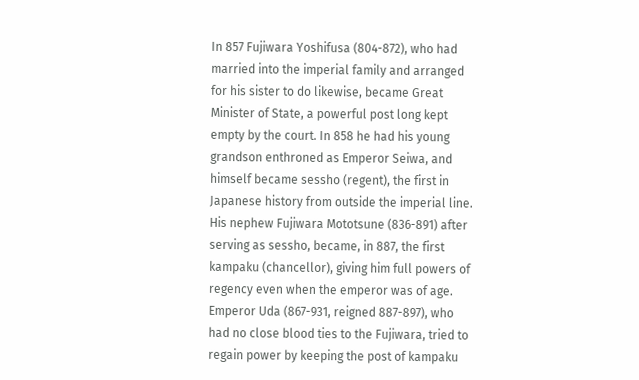In 857 Fujiwara Yoshifusa (804-872), who had married into the imperial family and arranged for his sister to do likewise, became Great Minister of State, a powerful post long kept empty by the court. In 858 he had his young grandson enthroned as Emperor Seiwa, and himself became sessho (regent), the first in Japanese history from outside the imperial line. His nephew Fujiwara Mototsune (836-891) after serving as sessho, became, in 887, the first kampaku (chancellor), giving him full powers of regency even when the emperor was of age. Emperor Uda (867-931, reigned 887-897), who had no close blood ties to the Fujiwara, tried to regain power by keeping the post of kampaku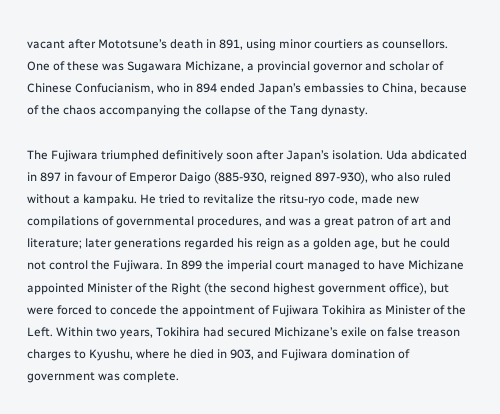vacant after Mototsune’s death in 891, using minor courtiers as counsellors. One of these was Sugawara Michizane, a provincial governor and scholar of Chinese Confucianism, who in 894 ended Japan’s embassies to China, because of the chaos accompanying the collapse of the Tang dynasty.

The Fujiwara triumphed definitively soon after Japan’s isolation. Uda abdicated in 897 in favour of Emperor Daigo (885-930, reigned 897-930), who also ruled without a kampaku. He tried to revitalize the ritsu-ryo code, made new compilations of governmental procedures, and was a great patron of art and literature; later generations regarded his reign as a golden age, but he could not control the Fujiwara. In 899 the imperial court managed to have Michizane appointed Minister of the Right (the second highest government office), but were forced to concede the appointment of Fujiwara Tokihira as Minister of the Left. Within two years, Tokihira had secured Michizane’s exile on false treason charges to Kyushu, where he died in 903, and Fujiwara domination of government was complete.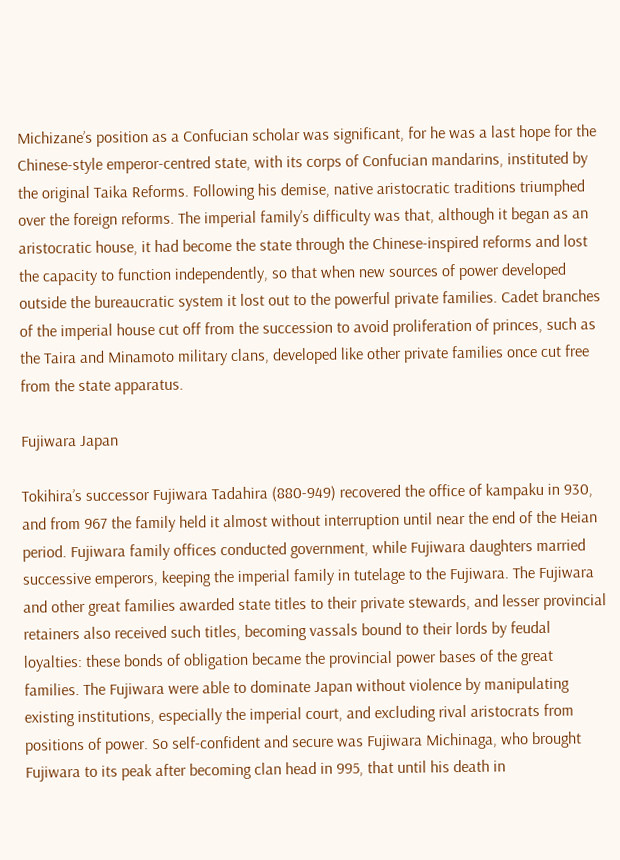Michizane’s position as a Confucian scholar was significant, for he was a last hope for the Chinese-style emperor-centred state, with its corps of Confucian mandarins, instituted by the original Taika Reforms. Following his demise, native aristocratic traditions triumphed over the foreign reforms. The imperial family’s difficulty was that, although it began as an aristocratic house, it had become the state through the Chinese-inspired reforms and lost the capacity to function independently, so that when new sources of power developed outside the bureaucratic system it lost out to the powerful private families. Cadet branches of the imperial house cut off from the succession to avoid proliferation of princes, such as the Taira and Minamoto military clans, developed like other private families once cut free from the state apparatus.

Fujiwara Japan

Tokihira’s successor Fujiwara Tadahira (880-949) recovered the office of kampaku in 930, and from 967 the family held it almost without interruption until near the end of the Heian period. Fujiwara family offices conducted government, while Fujiwara daughters married successive emperors, keeping the imperial family in tutelage to the Fujiwara. The Fujiwara and other great families awarded state titles to their private stewards, and lesser provincial retainers also received such titles, becoming vassals bound to their lords by feudal loyalties: these bonds of obligation became the provincial power bases of the great families. The Fujiwara were able to dominate Japan without violence by manipulating existing institutions, especially the imperial court, and excluding rival aristocrats from positions of power. So self-confident and secure was Fujiwara Michinaga, who brought Fujiwara to its peak after becoming clan head in 995, that until his death in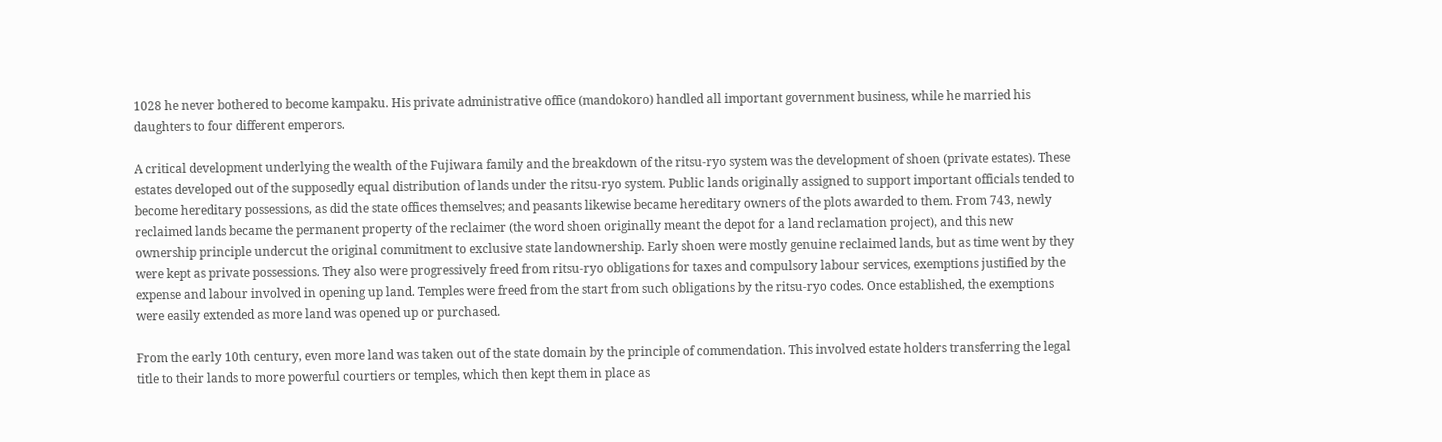1028 he never bothered to become kampaku. His private administrative office (mandokoro) handled all important government business, while he married his daughters to four different emperors.

A critical development underlying the wealth of the Fujiwara family and the breakdown of the ritsu-ryo system was the development of shoen (private estates). These estates developed out of the supposedly equal distribution of lands under the ritsu-ryo system. Public lands originally assigned to support important officials tended to become hereditary possessions, as did the state offices themselves; and peasants likewise became hereditary owners of the plots awarded to them. From 743, newly reclaimed lands became the permanent property of the reclaimer (the word shoen originally meant the depot for a land reclamation project), and this new ownership principle undercut the original commitment to exclusive state landownership. Early shoen were mostly genuine reclaimed lands, but as time went by they were kept as private possessions. They also were progressively freed from ritsu-ryo obligations for taxes and compulsory labour services, exemptions justified by the expense and labour involved in opening up land. Temples were freed from the start from such obligations by the ritsu-ryo codes. Once established, the exemptions were easily extended as more land was opened up or purchased.

From the early 10th century, even more land was taken out of the state domain by the principle of commendation. This involved estate holders transferring the legal title to their lands to more powerful courtiers or temples, which then kept them in place as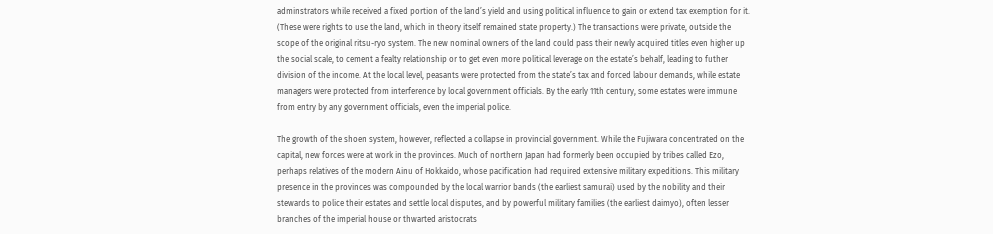adminstrators while received a fixed portion of the land’s yield and using political influence to gain or extend tax exemption for it. (These were rights to use the land, which in theory itself remained state property.) The transactions were private, outside the scope of the original ritsu-ryo system. The new nominal owners of the land could pass their newly acquired titles even higher up the social scale, to cement a fealty relationship or to get even more political leverage on the estate’s behalf, leading to futher division of the income. At the local level, peasants were protected from the state’s tax and forced labour demands, while estate managers were protected from interference by local government officials. By the early 11th century, some estates were immune from entry by any government officials, even the imperial police.

The growth of the shoen system, however, reflected a collapse in provincial government. While the Fujiwara concentrated on the capital, new forces were at work in the provinces. Much of northern Japan had formerly been occupied by tribes called Ezo, perhaps relatives of the modern Ainu of Hokkaido, whose pacification had required extensive military expeditions. This military presence in the provinces was compounded by the local warrior bands (the earliest samurai) used by the nobility and their stewards to police their estates and settle local disputes, and by powerful military families (the earliest daimyo), often lesser branches of the imperial house or thwarted aristocrats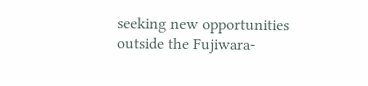seeking new opportunities outside the Fujiwara-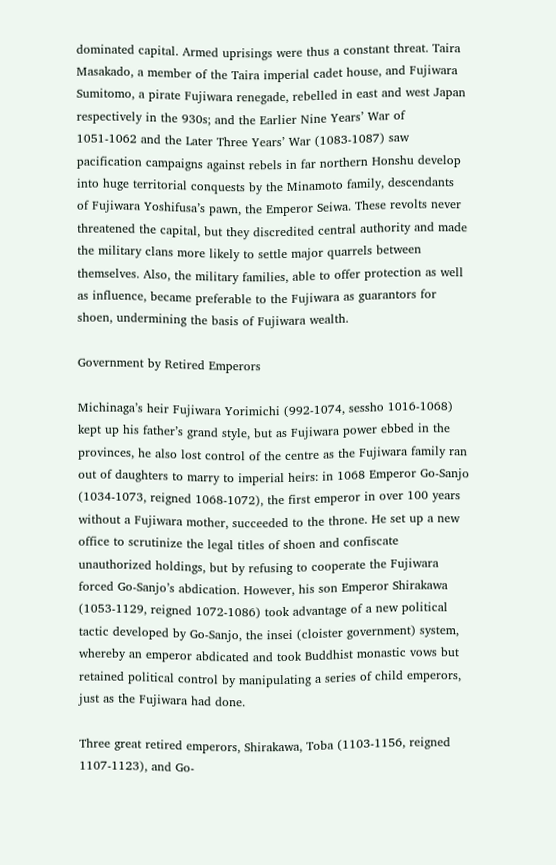dominated capital. Armed uprisings were thus a constant threat. Taira Masakado, a member of the Taira imperial cadet house, and Fujiwara Sumitomo, a pirate Fujiwara renegade, rebelled in east and west Japan respectively in the 930s; and the Earlier Nine Years’ War of 1051-1062 and the Later Three Years’ War (1083-1087) saw pacification campaigns against rebels in far northern Honshu develop into huge territorial conquests by the Minamoto family, descendants of Fujiwara Yoshifusa’s pawn, the Emperor Seiwa. These revolts never threatened the capital, but they discredited central authority and made the military clans more likely to settle major quarrels between themselves. Also, the military families, able to offer protection as well as influence, became preferable to the Fujiwara as guarantors for shoen, undermining the basis of Fujiwara wealth.

Government by Retired Emperors

Michinaga’s heir Fujiwara Yorimichi (992-1074, sessho 1016-1068) kept up his father’s grand style, but as Fujiwara power ebbed in the provinces, he also lost control of the centre as the Fujiwara family ran out of daughters to marry to imperial heirs: in 1068 Emperor Go-Sanjo (1034-1073, reigned 1068-1072), the first emperor in over 100 years without a Fujiwara mother, succeeded to the throne. He set up a new office to scrutinize the legal titles of shoen and confiscate unauthorized holdings, but by refusing to cooperate the Fujiwara forced Go-Sanjo’s abdication. However, his son Emperor Shirakawa (1053-1129, reigned 1072-1086) took advantage of a new political tactic developed by Go-Sanjo, the insei (cloister government) system, whereby an emperor abdicated and took Buddhist monastic vows but retained political control by manipulating a series of child emperors, just as the Fujiwara had done.

Three great retired emperors, Shirakawa, Toba (1103-1156, reigned 1107-1123), and Go-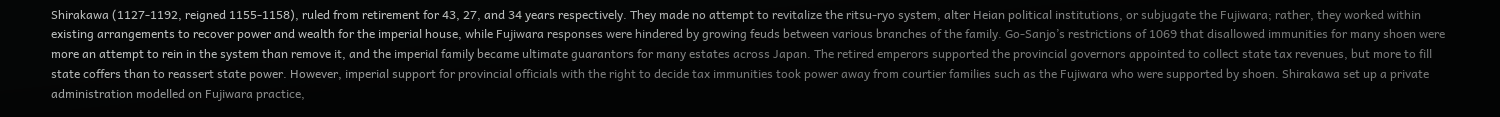Shirakawa (1127-1192, reigned 1155-1158), ruled from retirement for 43, 27, and 34 years respectively. They made no attempt to revitalize the ritsu-ryo system, alter Heian political institutions, or subjugate the Fujiwara; rather, they worked within existing arrangements to recover power and wealth for the imperial house, while Fujiwara responses were hindered by growing feuds between various branches of the family. Go-Sanjo’s restrictions of 1069 that disallowed immunities for many shoen were more an attempt to rein in the system than remove it, and the imperial family became ultimate guarantors for many estates across Japan. The retired emperors supported the provincial governors appointed to collect state tax revenues, but more to fill state coffers than to reassert state power. However, imperial support for provincial officials with the right to decide tax immunities took power away from courtier families such as the Fujiwara who were supported by shoen. Shirakawa set up a private administration modelled on Fujiwara practice,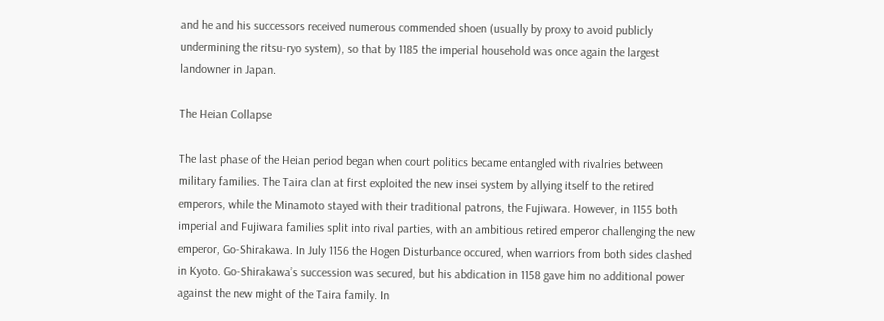and he and his successors received numerous commended shoen (usually by proxy to avoid publicly undermining the ritsu-ryo system), so that by 1185 the imperial household was once again the largest landowner in Japan.

The Heian Collapse

The last phase of the Heian period began when court politics became entangled with rivalries between military families. The Taira clan at first exploited the new insei system by allying itself to the retired emperors, while the Minamoto stayed with their traditional patrons, the Fujiwara. However, in 1155 both imperial and Fujiwara families split into rival parties, with an ambitious retired emperor challenging the new emperor, Go-Shirakawa. In July 1156 the Hogen Disturbance occured, when warriors from both sides clashed in Kyoto. Go-Shirakawa’s succession was secured, but his abdication in 1158 gave him no additional power against the new might of the Taira family. In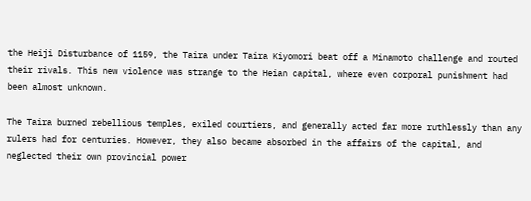the Heiji Disturbance of 1159, the Taira under Taira Kiyomori beat off a Minamoto challenge and routed their rivals. This new violence was strange to the Heian capital, where even corporal punishment had been almost unknown.

The Taira burned rebellious temples, exiled courtiers, and generally acted far more ruthlessly than any rulers had for centuries. However, they also became absorbed in the affairs of the capital, and neglected their own provincial power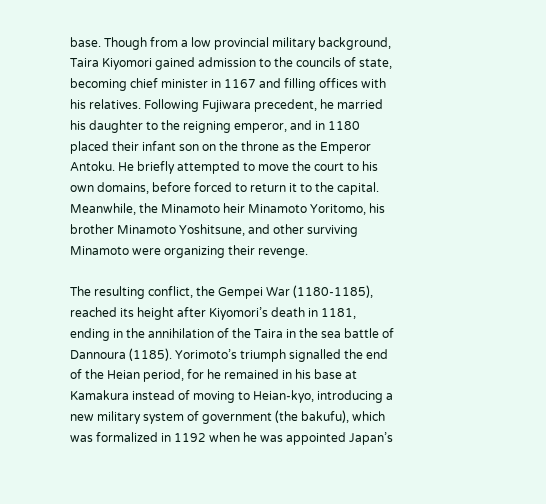base. Though from a low provincial military background, Taira Kiyomori gained admission to the councils of state, becoming chief minister in 1167 and filling offices with his relatives. Following Fujiwara precedent, he married his daughter to the reigning emperor, and in 1180 placed their infant son on the throne as the Emperor Antoku. He briefly attempted to move the court to his own domains, before forced to return it to the capital. Meanwhile, the Minamoto heir Minamoto Yoritomo, his brother Minamoto Yoshitsune, and other surviving Minamoto were organizing their revenge.

The resulting conflict, the Gempei War (1180-1185), reached its height after Kiyomori’s death in 1181, ending in the annihilation of the Taira in the sea battle of Dannoura (1185). Yorimoto’s triumph signalled the end of the Heian period, for he remained in his base at Kamakura instead of moving to Heian-kyo, introducing a new military system of government (the bakufu), which was formalized in 1192 when he was appointed Japan’s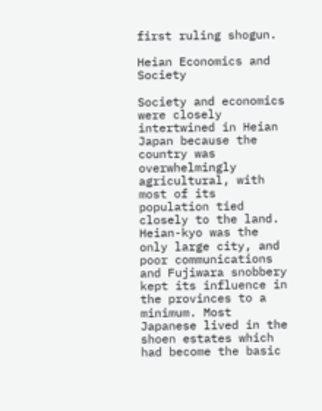first ruling shogun.

Heian Economics and Society

Society and economics were closely intertwined in Heian Japan because the country was overwhelmingly agricultural, with most of its population tied closely to the land. Heian-kyo was the only large city, and poor communications and Fujiwara snobbery kept its influence in the provinces to a minimum. Most Japanese lived in the shoen estates which had become the basic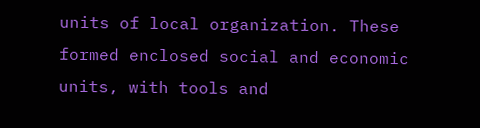units of local organization. These formed enclosed social and economic units, with tools and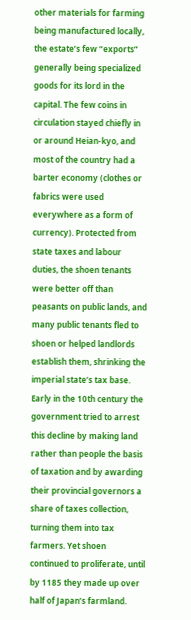other materials for farming being manufactured locally, the estate’s few “exports” generally being specialized goods for its lord in the capital. The few coins in circulation stayed chiefly in or around Heian-kyo, and most of the country had a barter economy (clothes or fabrics were used everywhere as a form of currency). Protected from state taxes and labour duties, the shoen tenants were better off than peasants on public lands, and many public tenants fled to shoen or helped landlords establish them, shrinking the imperial state’s tax base. Early in the 10th century the government tried to arrest this decline by making land rather than people the basis of taxation and by awarding their provincial governors a share of taxes collection, turning them into tax farmers. Yet shoen continued to proliferate, until by 1185 they made up over half of Japan’s farmland.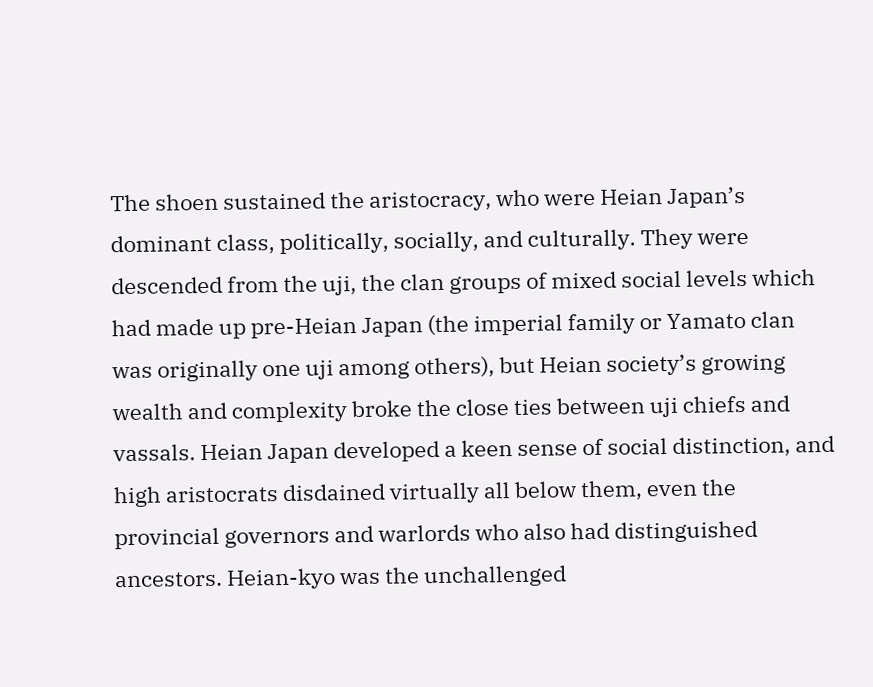The shoen sustained the aristocracy, who were Heian Japan’s dominant class, politically, socially, and culturally. They were descended from the uji, the clan groups of mixed social levels which had made up pre-Heian Japan (the imperial family or Yamato clan was originally one uji among others), but Heian society’s growing wealth and complexity broke the close ties between uji chiefs and vassals. Heian Japan developed a keen sense of social distinction, and high aristocrats disdained virtually all below them, even the provincial governors and warlords who also had distinguished ancestors. Heian-kyo was the unchallenged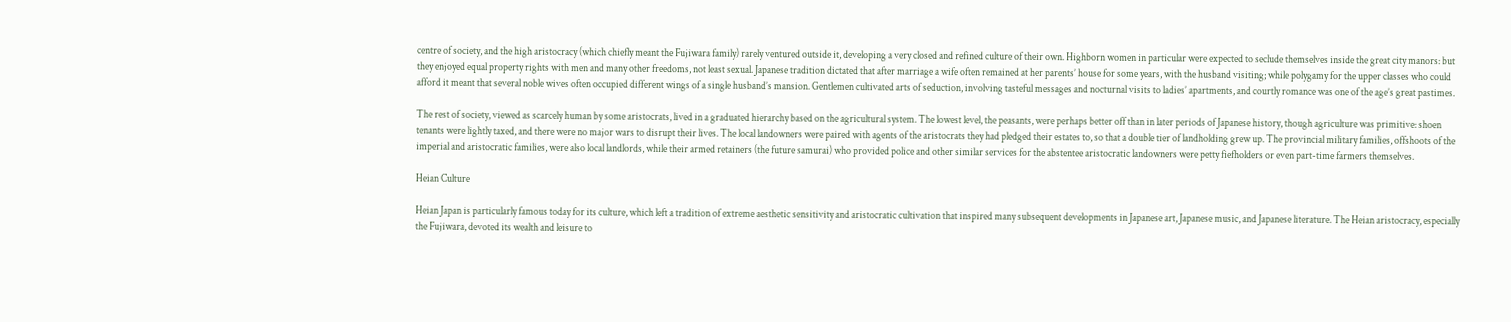centre of society, and the high aristocracy (which chiefly meant the Fujiwara family) rarely ventured outside it, developing a very closed and refined culture of their own. Highborn women in particular were expected to seclude themselves inside the great city manors: but they enjoyed equal property rights with men and many other freedoms, not least sexual. Japanese tradition dictated that after marriage a wife often remained at her parents’ house for some years, with the husband visiting; while polygamy for the upper classes who could afford it meant that several noble wives often occupied different wings of a single husband’s mansion. Gentlemen cultivated arts of seduction, involving tasteful messages and nocturnal visits to ladies’ apartments, and courtly romance was one of the age’s great pastimes.

The rest of society, viewed as scarcely human by some aristocrats, lived in a graduated hierarchy based on the agricultural system. The lowest level, the peasants, were perhaps better off than in later periods of Japanese history, though agriculture was primitive: shoen tenants were lightly taxed, and there were no major wars to disrupt their lives. The local landowners were paired with agents of the aristocrats they had pledged their estates to, so that a double tier of landholding grew up. The provincial military families, offshoots of the imperial and aristocratic families, were also local landlords, while their armed retainers (the future samurai) who provided police and other similar services for the abstentee aristocratic landowners were petty fiefholders or even part-time farmers themselves.

Heian Culture

Heian Japan is particularly famous today for its culture, which left a tradition of extreme aesthetic sensitivity and aristocratic cultivation that inspired many subsequent developments in Japanese art, Japanese music, and Japanese literature. The Heian aristocracy, especially the Fujiwara, devoted its wealth and leisure to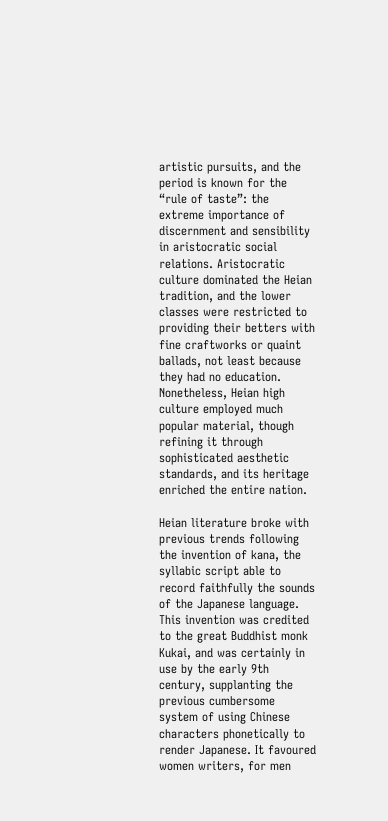artistic pursuits, and the period is known for the “rule of taste”: the extreme importance of discernment and sensibility in aristocratic social relations. Aristocratic culture dominated the Heian tradition, and the lower classes were restricted to providing their betters with fine craftworks or quaint ballads, not least because they had no education. Nonetheless, Heian high culture employed much popular material, though refining it through sophisticated aesthetic standards, and its heritage enriched the entire nation.

Heian literature broke with previous trends following the invention of kana, the syllabic script able to record faithfully the sounds of the Japanese language. This invention was credited to the great Buddhist monk Kukai, and was certainly in use by the early 9th century, supplanting the previous cumbersome system of using Chinese characters phonetically to render Japanese. It favoured women writers, for men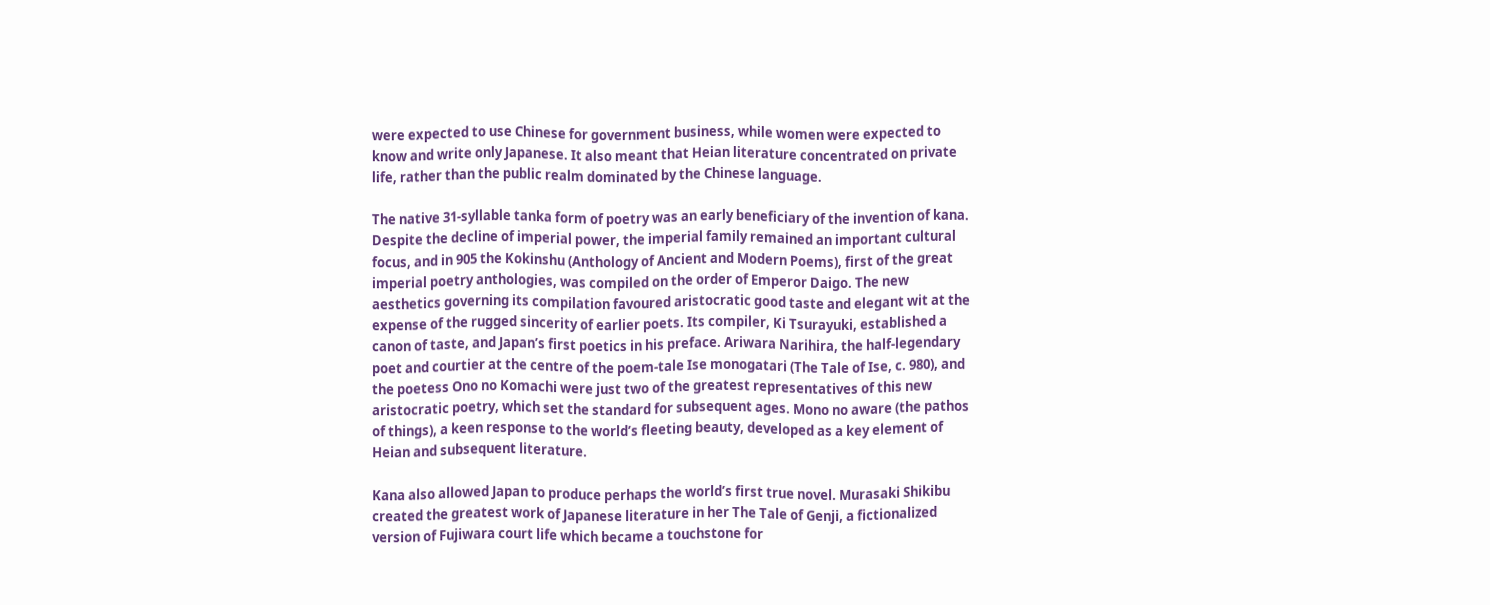were expected to use Chinese for government business, while women were expected to know and write only Japanese. It also meant that Heian literature concentrated on private life, rather than the public realm dominated by the Chinese language.

The native 31-syllable tanka form of poetry was an early beneficiary of the invention of kana. Despite the decline of imperial power, the imperial family remained an important cultural focus, and in 905 the Kokinshu (Anthology of Ancient and Modern Poems), first of the great imperial poetry anthologies, was compiled on the order of Emperor Daigo. The new aesthetics governing its compilation favoured aristocratic good taste and elegant wit at the expense of the rugged sincerity of earlier poets. Its compiler, Ki Tsurayuki, established a canon of taste, and Japan’s first poetics in his preface. Ariwara Narihira, the half-legendary poet and courtier at the centre of the poem-tale Ise monogatari (The Tale of Ise, c. 980), and the poetess Ono no Komachi were just two of the greatest representatives of this new aristocratic poetry, which set the standard for subsequent ages. Mono no aware (the pathos of things), a keen response to the world’s fleeting beauty, developed as a key element of Heian and subsequent literature.

Kana also allowed Japan to produce perhaps the world’s first true novel. Murasaki Shikibu created the greatest work of Japanese literature in her The Tale of Genji, a fictionalized version of Fujiwara court life which became a touchstone for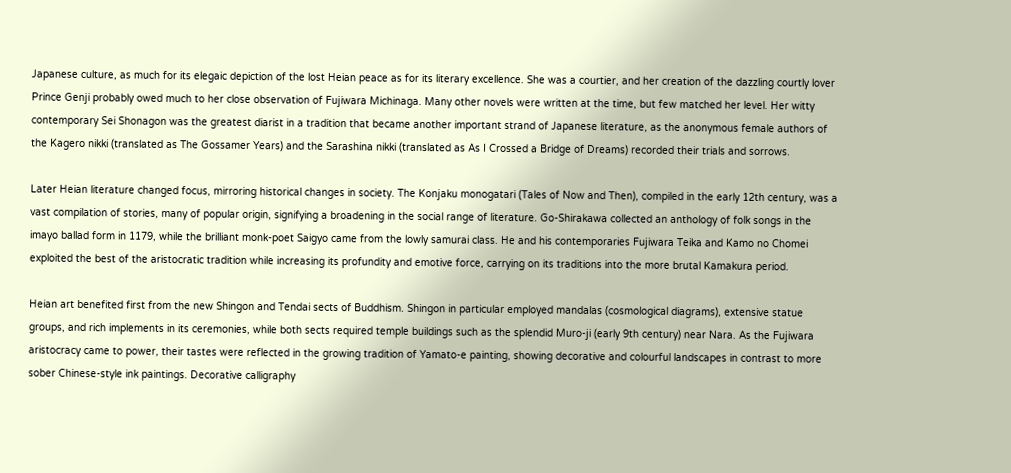Japanese culture, as much for its elegaic depiction of the lost Heian peace as for its literary excellence. She was a courtier, and her creation of the dazzling courtly lover Prince Genji probably owed much to her close observation of Fujiwara Michinaga. Many other novels were written at the time, but few matched her level. Her witty contemporary Sei Shonagon was the greatest diarist in a tradition that became another important strand of Japanese literature, as the anonymous female authors of the Kagero nikki (translated as The Gossamer Years) and the Sarashina nikki (translated as As I Crossed a Bridge of Dreams) recorded their trials and sorrows.

Later Heian literature changed focus, mirroring historical changes in society. The Konjaku monogatari (Tales of Now and Then), compiled in the early 12th century, was a vast compilation of stories, many of popular origin, signifying a broadening in the social range of literature. Go-Shirakawa collected an anthology of folk songs in the imayo ballad form in 1179, while the brilliant monk-poet Saigyo came from the lowly samurai class. He and his contemporaries Fujiwara Teika and Kamo no Chomei exploited the best of the aristocratic tradition while increasing its profundity and emotive force, carrying on its traditions into the more brutal Kamakura period.

Heian art benefited first from the new Shingon and Tendai sects of Buddhism. Shingon in particular employed mandalas (cosmological diagrams), extensive statue groups, and rich implements in its ceremonies, while both sects required temple buildings such as the splendid Muro-ji (early 9th century) near Nara. As the Fujiwara aristocracy came to power, their tastes were reflected in the growing tradition of Yamato-e painting, showing decorative and colourful landscapes in contrast to more sober Chinese-style ink paintings. Decorative calligraphy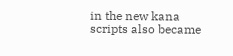in the new kana scripts also became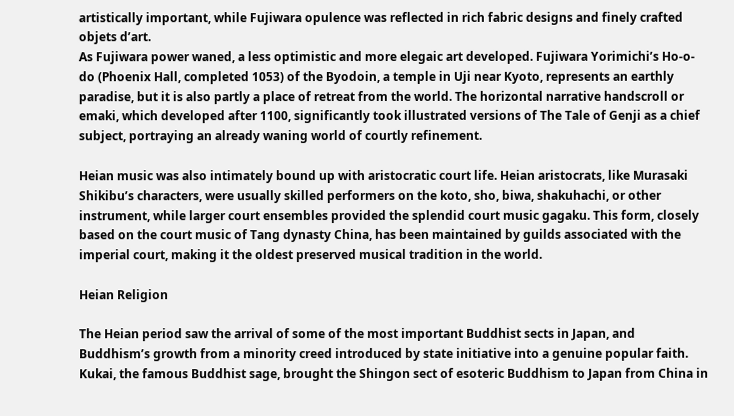artistically important, while Fujiwara opulence was reflected in rich fabric designs and finely crafted objets d’art.
As Fujiwara power waned, a less optimistic and more elegaic art developed. Fujiwara Yorimichi’s Ho-o-do (Phoenix Hall, completed 1053) of the Byodoin, a temple in Uji near Kyoto, represents an earthly paradise, but it is also partly a place of retreat from the world. The horizontal narrative handscroll or emaki, which developed after 1100, significantly took illustrated versions of The Tale of Genji as a chief subject, portraying an already waning world of courtly refinement.

Heian music was also intimately bound up with aristocratic court life. Heian aristocrats, like Murasaki Shikibu’s characters, were usually skilled performers on the koto, sho, biwa, shakuhachi, or other instrument, while larger court ensembles provided the splendid court music gagaku. This form, closely based on the court music of Tang dynasty China, has been maintained by guilds associated with the imperial court, making it the oldest preserved musical tradition in the world.

Heian Religion

The Heian period saw the arrival of some of the most important Buddhist sects in Japan, and Buddhism’s growth from a minority creed introduced by state initiative into a genuine popular faith. Kukai, the famous Buddhist sage, brought the Shingon sect of esoteric Buddhism to Japan from China in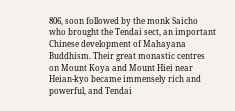806, soon followed by the monk Saicho who brought the Tendai sect, an important Chinese development of Mahayana Buddhism. Their great monastic centres on Mount Koya and Mount Hiei near Heian-kyo became immensely rich and powerful, and Tendai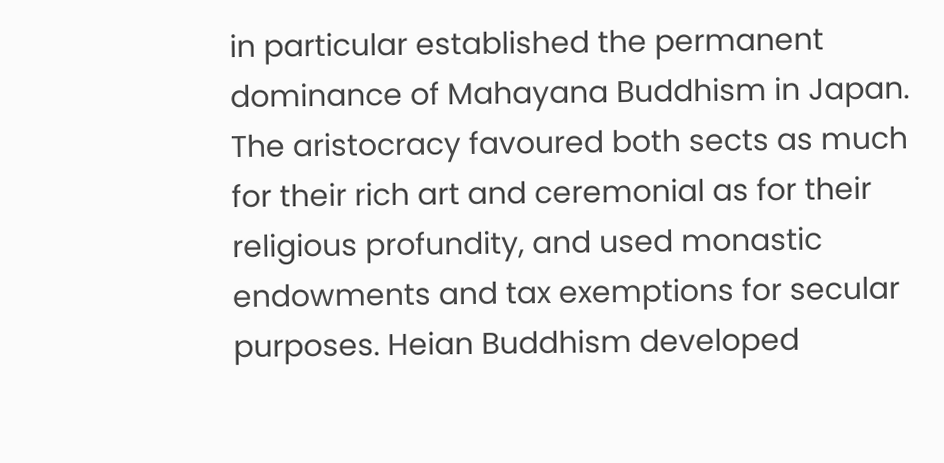in particular established the permanent dominance of Mahayana Buddhism in Japan. The aristocracy favoured both sects as much for their rich art and ceremonial as for their religious profundity, and used monastic endowments and tax exemptions for secular purposes. Heian Buddhism developed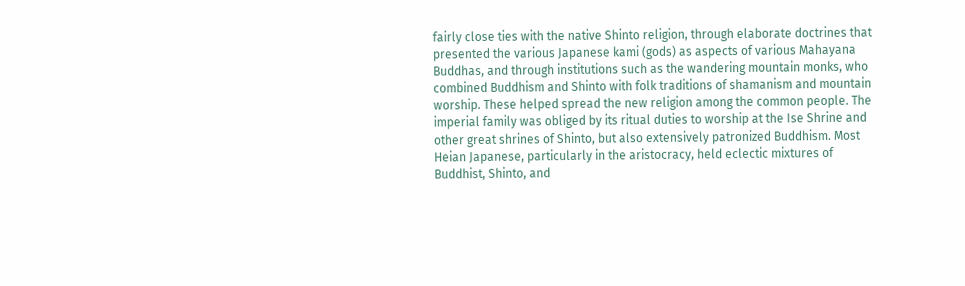fairly close ties with the native Shinto religion, through elaborate doctrines that presented the various Japanese kami (gods) as aspects of various Mahayana Buddhas, and through institutions such as the wandering mountain monks, who combined Buddhism and Shinto with folk traditions of shamanism and mountain worship. These helped spread the new religion among the common people. The imperial family was obliged by its ritual duties to worship at the Ise Shrine and other great shrines of Shinto, but also extensively patronized Buddhism. Most Heian Japanese, particularly in the aristocracy, held eclectic mixtures of Buddhist, Shinto, and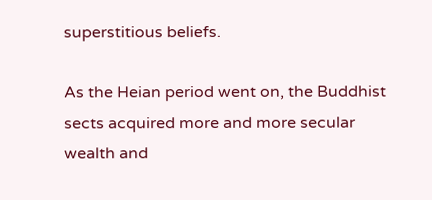superstitious beliefs.

As the Heian period went on, the Buddhist sects acquired more and more secular wealth and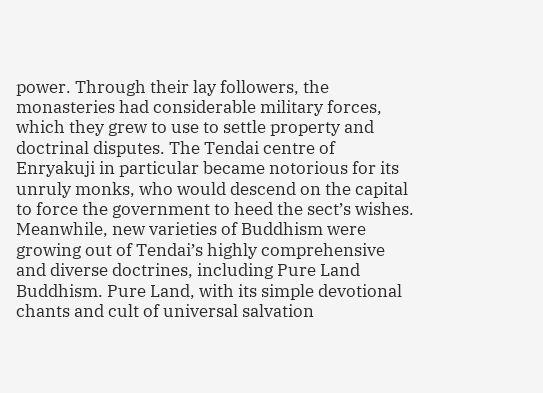power. Through their lay followers, the monasteries had considerable military forces, which they grew to use to settle property and doctrinal disputes. The Tendai centre of Enryakuji in particular became notorious for its unruly monks, who would descend on the capital to force the government to heed the sect’s wishes. Meanwhile, new varieties of Buddhism were growing out of Tendai’s highly comprehensive and diverse doctrines, including Pure Land Buddhism. Pure Land, with its simple devotional chants and cult of universal salvation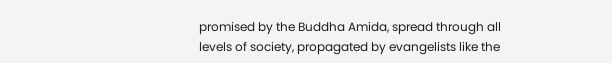promised by the Buddha Amida, spread through all levels of society, propagated by evangelists like the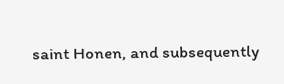saint Honen, and subsequently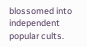blossomed into independent popular cults.